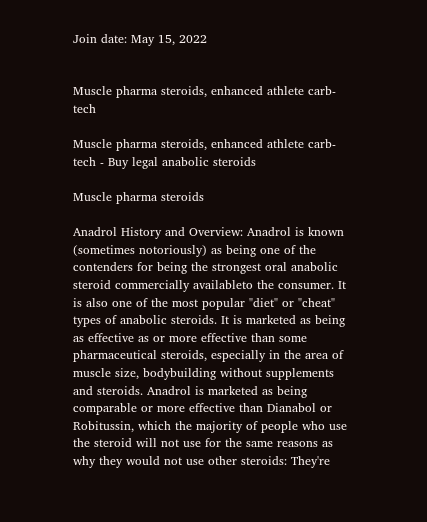Join date: May 15, 2022


Muscle pharma steroids, enhanced athlete carb-tech

Muscle pharma steroids, enhanced athlete carb-tech - Buy legal anabolic steroids

Muscle pharma steroids

Anadrol History and Overview: Anadrol is known (sometimes notoriously) as being one of the contenders for being the strongest oral anabolic steroid commercially availableto the consumer. It is also one of the most popular "diet" or "cheat" types of anabolic steroids. It is marketed as being as effective as or more effective than some pharmaceutical steroids, especially in the area of muscle size, bodybuilding without supplements and steroids. Anadrol is marketed as being comparable or more effective than Dianabol or Robitussin, which the majority of people who use the steroid will not use for the same reasons as why they would not use other steroids: They're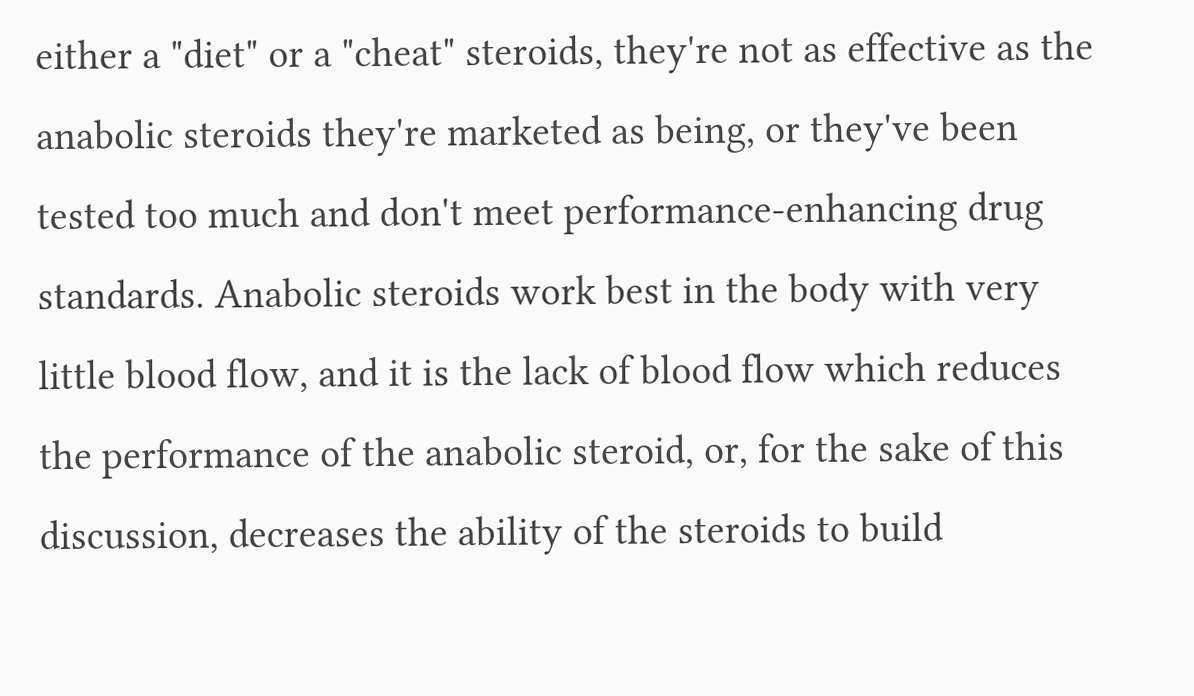either a "diet" or a "cheat" steroids, they're not as effective as the anabolic steroids they're marketed as being, or they've been tested too much and don't meet performance-enhancing drug standards. Anabolic steroids work best in the body with very little blood flow, and it is the lack of blood flow which reduces the performance of the anabolic steroid, or, for the sake of this discussion, decreases the ability of the steroids to build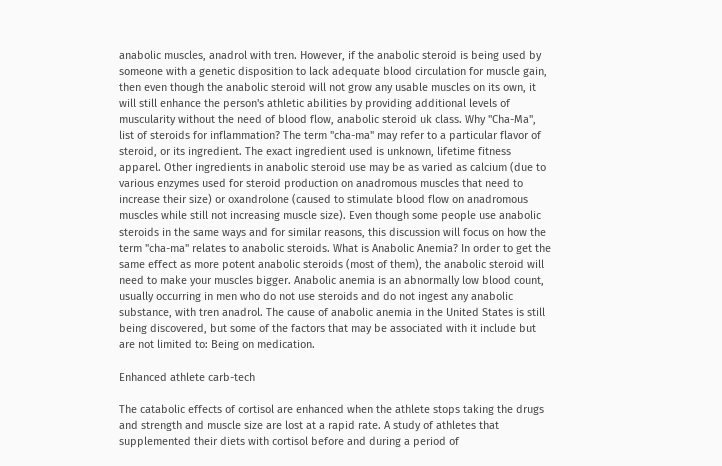anabolic muscles, anadrol with tren. However, if the anabolic steroid is being used by someone with a genetic disposition to lack adequate blood circulation for muscle gain, then even though the anabolic steroid will not grow any usable muscles on its own, it will still enhance the person's athletic abilities by providing additional levels of muscularity without the need of blood flow, anabolic steroid uk class. Why "Cha-Ma", list of steroids for inflammation? The term "cha-ma" may refer to a particular flavor of steroid, or its ingredient. The exact ingredient used is unknown, lifetime fitness apparel. Other ingredients in anabolic steroid use may be as varied as calcium (due to various enzymes used for steroid production on anadromous muscles that need to increase their size) or oxandrolone (caused to stimulate blood flow on anadromous muscles while still not increasing muscle size). Even though some people use anabolic steroids in the same ways and for similar reasons, this discussion will focus on how the term "cha-ma" relates to anabolic steroids. What is Anabolic Anemia? In order to get the same effect as more potent anabolic steroids (most of them), the anabolic steroid will need to make your muscles bigger. Anabolic anemia is an abnormally low blood count, usually occurring in men who do not use steroids and do not ingest any anabolic substance, with tren anadrol. The cause of anabolic anemia in the United States is still being discovered, but some of the factors that may be associated with it include but are not limited to: Being on medication.

Enhanced athlete carb-tech

The catabolic effects of cortisol are enhanced when the athlete stops taking the drugs and strength and muscle size are lost at a rapid rate. A study of athletes that supplemented their diets with cortisol before and during a period of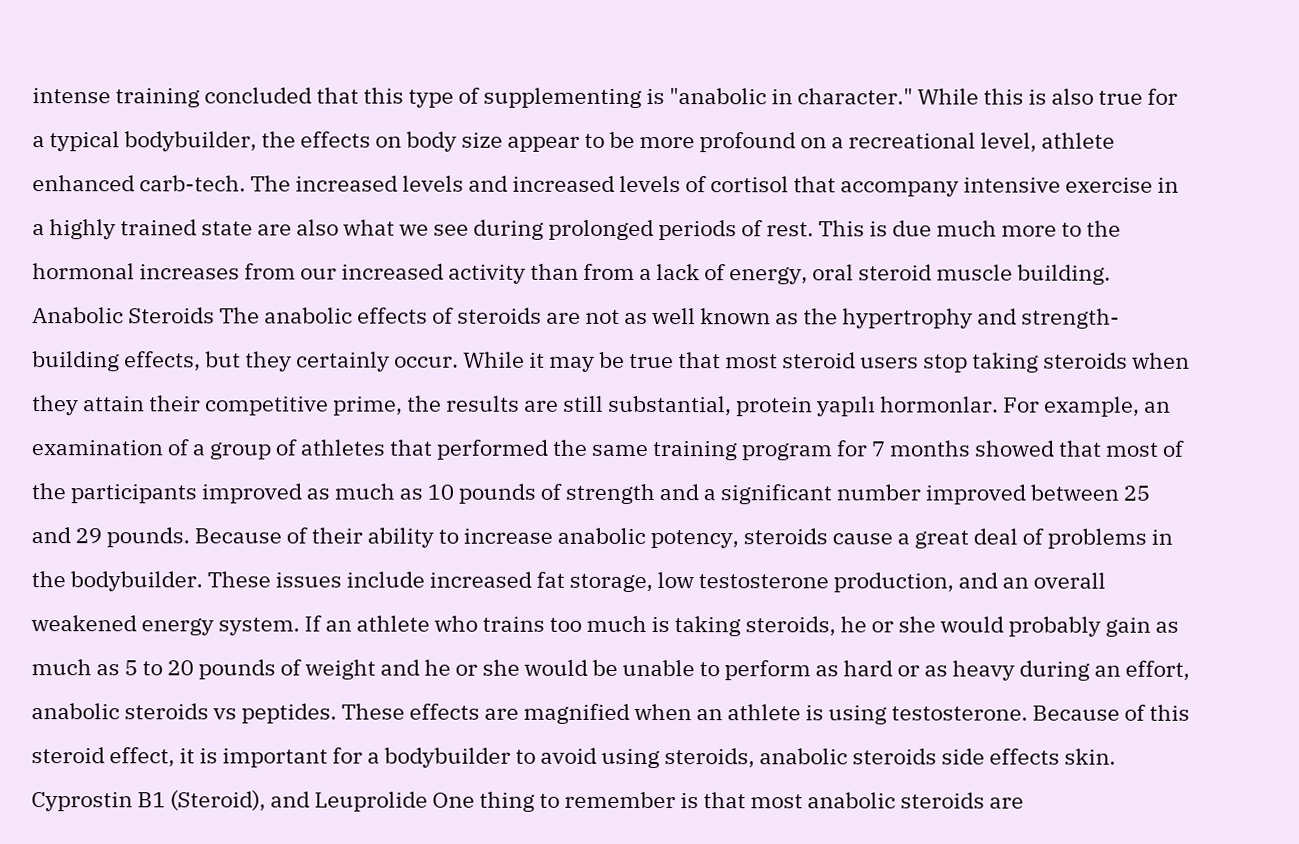intense training concluded that this type of supplementing is "anabolic in character." While this is also true for a typical bodybuilder, the effects on body size appear to be more profound on a recreational level, athlete enhanced carb-tech. The increased levels and increased levels of cortisol that accompany intensive exercise in a highly trained state are also what we see during prolonged periods of rest. This is due much more to the hormonal increases from our increased activity than from a lack of energy, oral steroid muscle building. Anabolic Steroids The anabolic effects of steroids are not as well known as the hypertrophy and strength-building effects, but they certainly occur. While it may be true that most steroid users stop taking steroids when they attain their competitive prime, the results are still substantial, protein yapılı hormonlar. For example, an examination of a group of athletes that performed the same training program for 7 months showed that most of the participants improved as much as 10 pounds of strength and a significant number improved between 25 and 29 pounds. Because of their ability to increase anabolic potency, steroids cause a great deal of problems in the bodybuilder. These issues include increased fat storage, low testosterone production, and an overall weakened energy system. If an athlete who trains too much is taking steroids, he or she would probably gain as much as 5 to 20 pounds of weight and he or she would be unable to perform as hard or as heavy during an effort, anabolic steroids vs peptides. These effects are magnified when an athlete is using testosterone. Because of this steroid effect, it is important for a bodybuilder to avoid using steroids, anabolic steroids side effects skin. Cyprostin B1 (Steroid), and Leuprolide One thing to remember is that most anabolic steroids are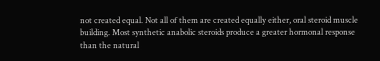not created equal. Not all of them are created equally either, oral steroid muscle building. Most synthetic anabolic steroids produce a greater hormonal response than the natural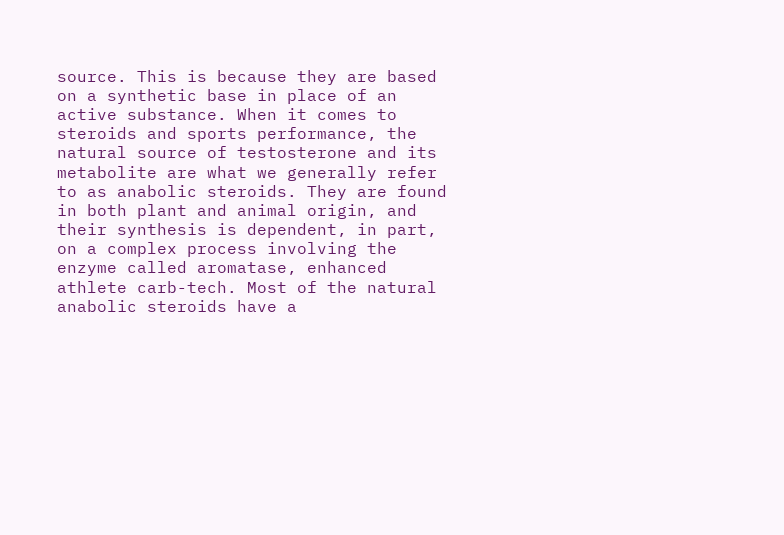source. This is because they are based on a synthetic base in place of an active substance. When it comes to steroids and sports performance, the natural source of testosterone and its metabolite are what we generally refer to as anabolic steroids. They are found in both plant and animal origin, and their synthesis is dependent, in part, on a complex process involving the enzyme called aromatase, enhanced athlete carb-tech. Most of the natural anabolic steroids have a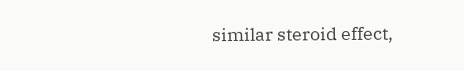similar steroid effect,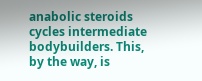anabolic steroids cycles intermediate bodybuilders. This, by the way, is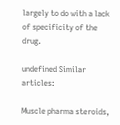largely to do with a lack of specificity of the drug.

undefined Similar articles:

Muscle pharma steroids,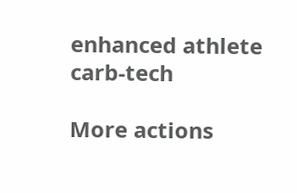enhanced athlete carb-tech

More actions